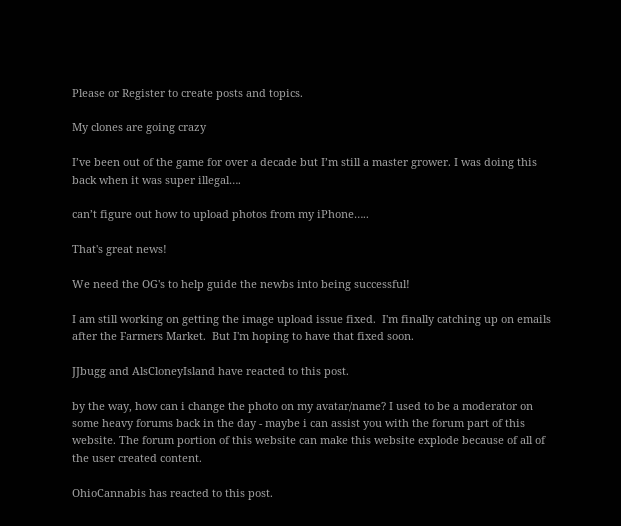Please or Register to create posts and topics.

My clones are going crazy

I’ve been out of the game for over a decade but I’m still a master grower. I was doing this back when it was super illegal….

can’t figure out how to upload photos from my iPhone…..

That's great news!

We need the OG's to help guide the newbs into being successful!

I am still working on getting the image upload issue fixed.  I'm finally catching up on emails after the Farmers Market.  But I'm hoping to have that fixed soon.

JJbugg and AlsCloneyIsland have reacted to this post.

by the way, how can i change the photo on my avatar/name? I used to be a moderator on some heavy forums back in the day - maybe i can assist you with the forum part of this website. The forum portion of this website can make this website explode because of all of the user created content.

OhioCannabis has reacted to this post.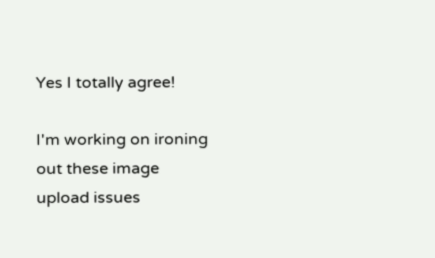Yes I totally agree!

I'm working on ironing out these image upload issues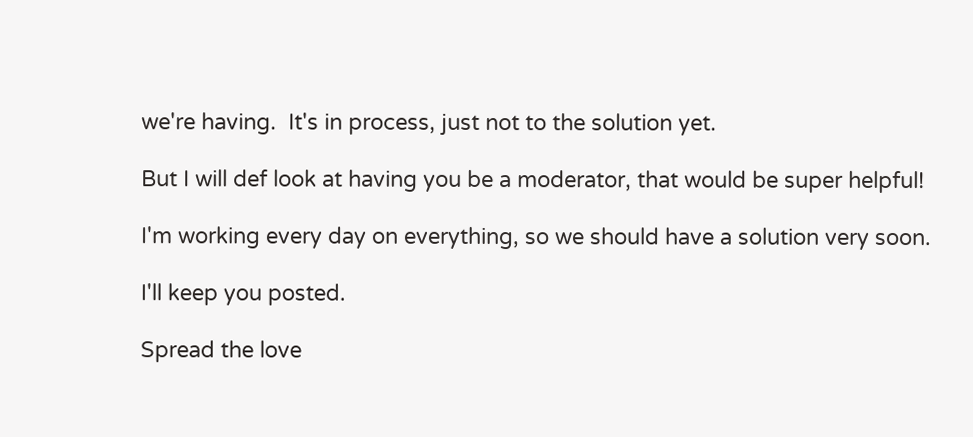we're having.  It's in process, just not to the solution yet.

But I will def look at having you be a moderator, that would be super helpful!

I'm working every day on everything, so we should have a solution very soon.

I'll keep you posted.

Spread the love